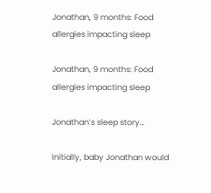Jonathan, 9 months: Food allergies impacting sleep

Jonathan, 9 months: Food allergies impacting sleep

Jonathan’s sleep story…

Initially, baby Jonathan would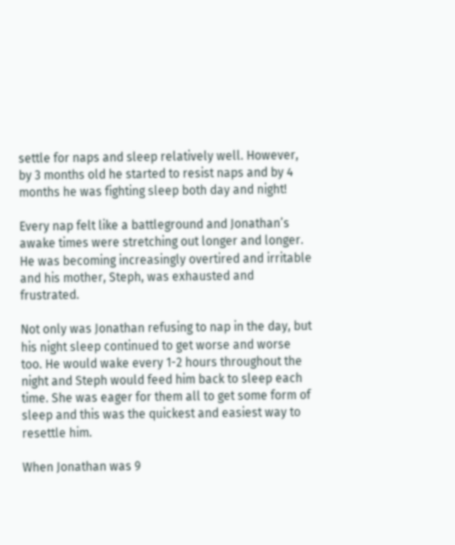settle for naps and sleep relatively well. However, by 3 months old he started to resist naps and by 4 months he was fighting sleep both day and night!

Every nap felt like a battleground and Jonathan’s awake times were stretching out longer and longer. He was becoming increasingly overtired and irritable and his mother, Steph, was exhausted and frustrated.

Not only was Jonathan refusing to nap in the day, but his night sleep continued to get worse and worse too. He would wake every 1-2 hours throughout the night and Steph would feed him back to sleep each time. She was eager for them all to get some form of sleep and this was the quickest and easiest way to resettle him.

When Jonathan was 9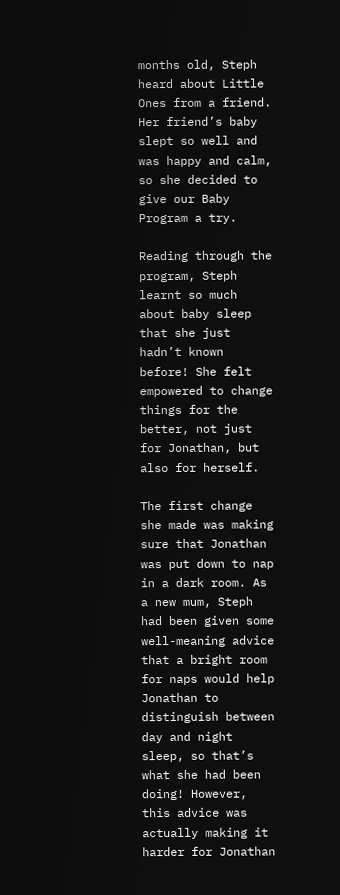months old, Steph heard about Little Ones from a friend. Her friend’s baby slept so well and was happy and calm, so she decided to give our Baby Program a try.

Reading through the program, Steph learnt so much about baby sleep that she just hadn’t known before! She felt empowered to change things for the better, not just for Jonathan, but also for herself.

The first change she made was making sure that Jonathan was put down to nap in a dark room. As a new mum, Steph had been given some well-meaning advice that a bright room for naps would help Jonathan to distinguish between day and night sleep, so that’s what she had been doing! However, this advice was actually making it harder for Jonathan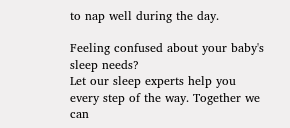to nap well during the day.

Feeling confused about your baby's sleep needs?
Let our sleep experts help you every step of the way. Together we can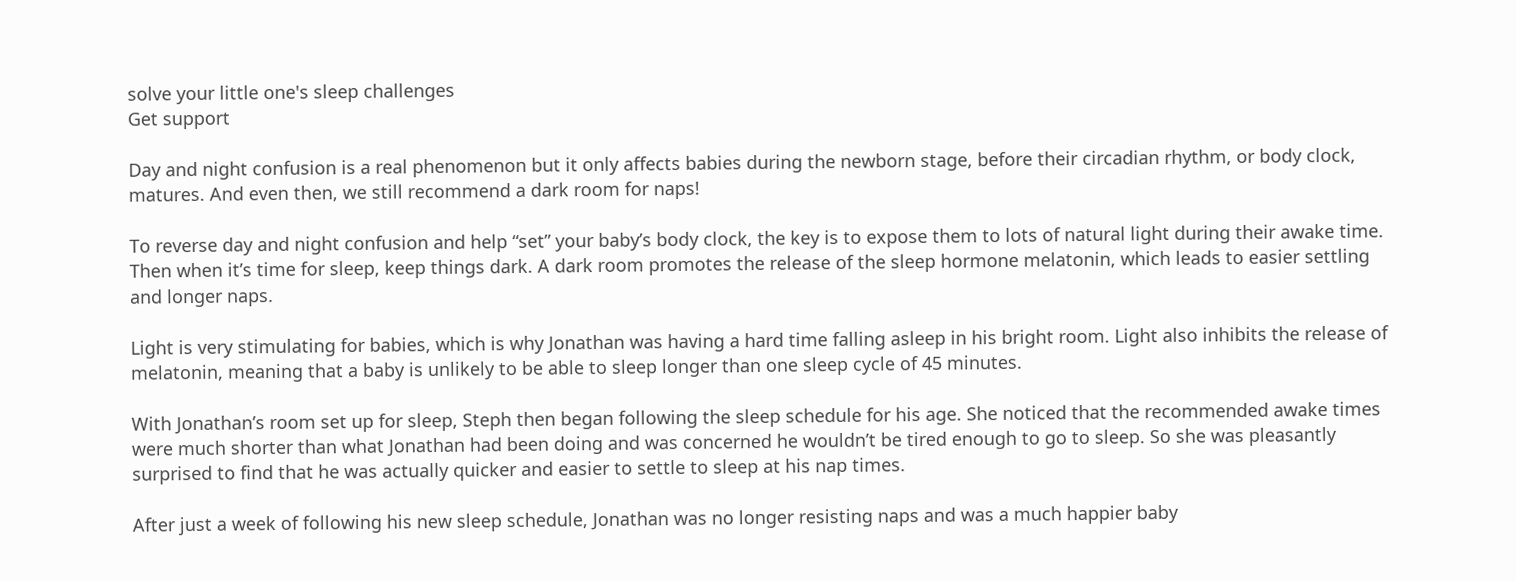solve your little one's sleep challenges
Get support

Day and night confusion is a real phenomenon but it only affects babies during the newborn stage, before their circadian rhythm, or body clock, matures. And even then, we still recommend a dark room for naps!

To reverse day and night confusion and help “set” your baby’s body clock, the key is to expose them to lots of natural light during their awake time. Then when it’s time for sleep, keep things dark. A dark room promotes the release of the sleep hormone melatonin, which leads to easier settling and longer naps.

Light is very stimulating for babies, which is why Jonathan was having a hard time falling asleep in his bright room. Light also inhibits the release of melatonin, meaning that a baby is unlikely to be able to sleep longer than one sleep cycle of 45 minutes.

With Jonathan’s room set up for sleep, Steph then began following the sleep schedule for his age. She noticed that the recommended awake times were much shorter than what Jonathan had been doing and was concerned he wouldn’t be tired enough to go to sleep. So she was pleasantly surprised to find that he was actually quicker and easier to settle to sleep at his nap times.

After just a week of following his new sleep schedule, Jonathan was no longer resisting naps and was a much happier baby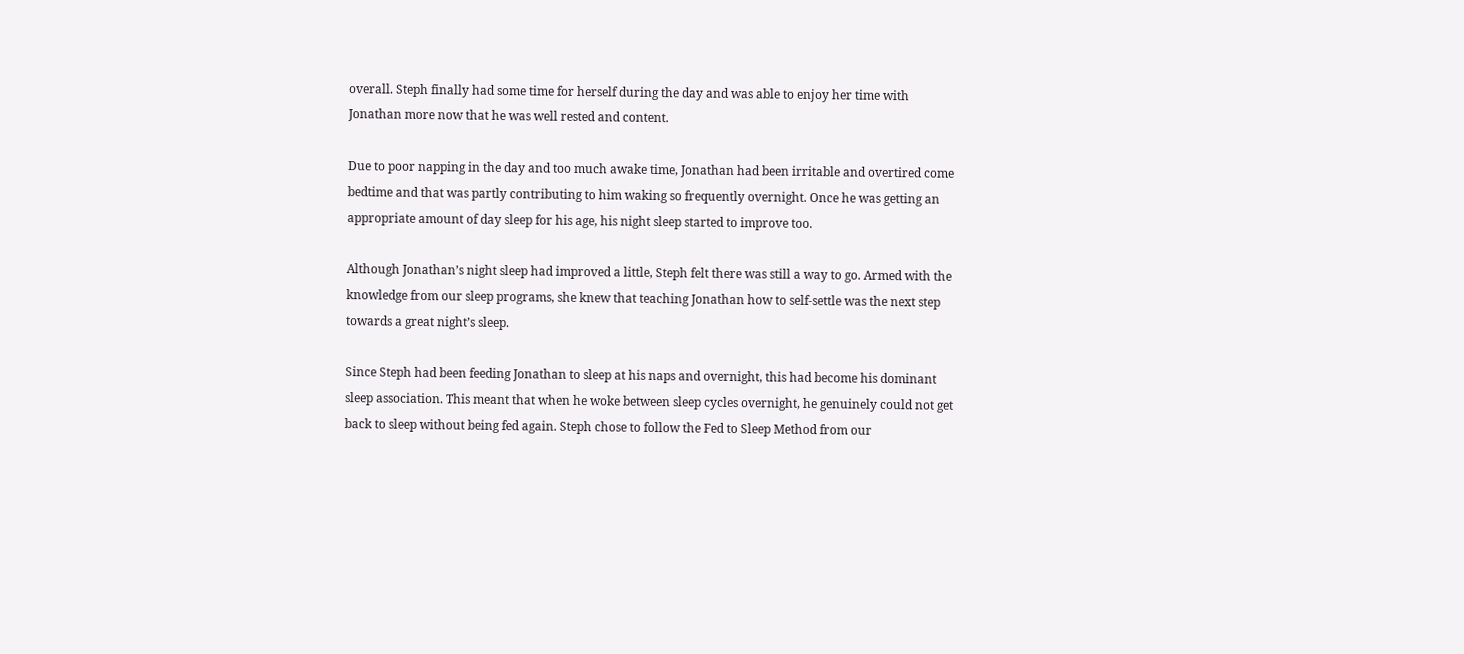overall. Steph finally had some time for herself during the day and was able to enjoy her time with Jonathan more now that he was well rested and content.

Due to poor napping in the day and too much awake time, Jonathan had been irritable and overtired come bedtime and that was partly contributing to him waking so frequently overnight. Once he was getting an appropriate amount of day sleep for his age, his night sleep started to improve too.

Although Jonathan’s night sleep had improved a little, Steph felt there was still a way to go. Armed with the knowledge from our sleep programs, she knew that teaching Jonathan how to self-settle was the next step towards a great night’s sleep.

Since Steph had been feeding Jonathan to sleep at his naps and overnight, this had become his dominant sleep association. This meant that when he woke between sleep cycles overnight, he genuinely could not get back to sleep without being fed again. Steph chose to follow the Fed to Sleep Method from our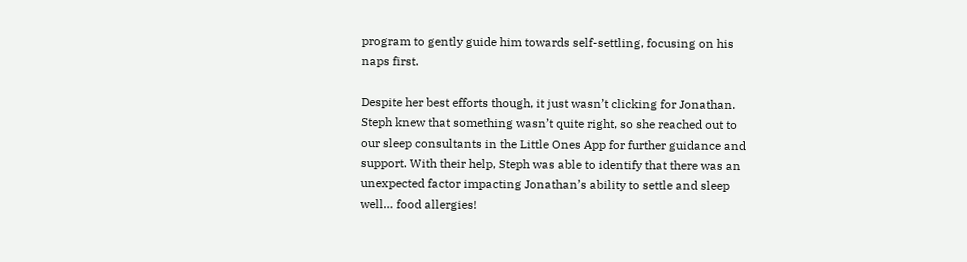program to gently guide him towards self-settling, focusing on his naps first.

Despite her best efforts though, it just wasn’t clicking for Jonathan. Steph knew that something wasn’t quite right, so she reached out to our sleep consultants in the Little Ones App for further guidance and support. With their help, Steph was able to identify that there was an unexpected factor impacting Jonathan’s ability to settle and sleep well… food allergies!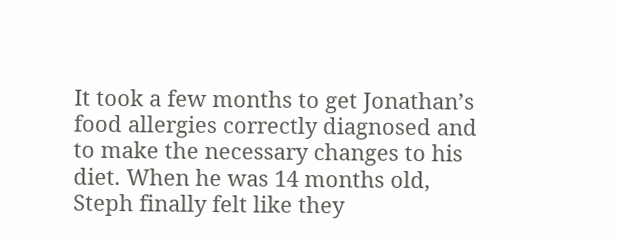It took a few months to get Jonathan’s food allergies correctly diagnosed and to make the necessary changes to his diet. When he was 14 months old, Steph finally felt like they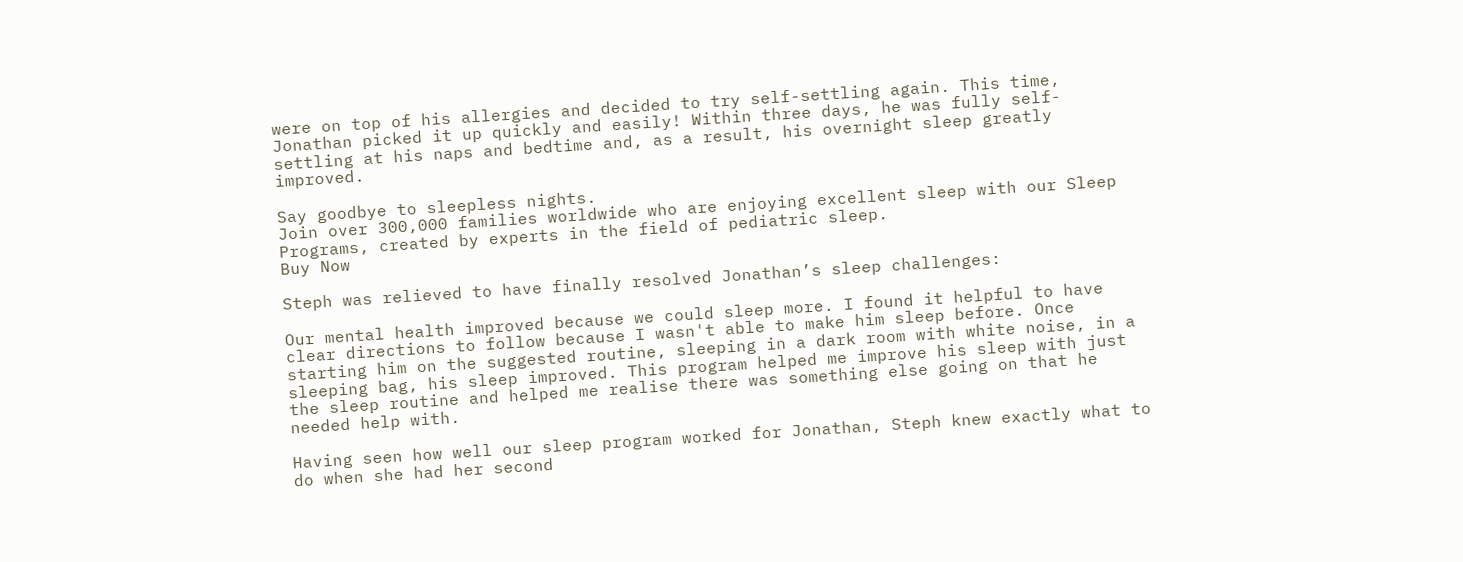were on top of his allergies and decided to try self-settling again. This time, Jonathan picked it up quickly and easily! Within three days, he was fully self-settling at his naps and bedtime and, as a result, his overnight sleep greatly improved.

Say goodbye to sleepless nights.
Join over 300,000 families worldwide who are enjoying excellent sleep with our Sleep Programs, created by experts in the field of pediatric sleep.
Buy Now

Steph was relieved to have finally resolved Jonathan’s sleep challenges:

Our mental health improved because we could sleep more. I found it helpful to have clear directions to follow because I wasn't able to make him sleep before. Once starting him on the suggested routine, sleeping in a dark room with white noise, in a sleeping bag, his sleep improved. This program helped me improve his sleep with just the sleep routine and helped me realise there was something else going on that he needed help with.

Having seen how well our sleep program worked for Jonathan, Steph knew exactly what to do when she had her second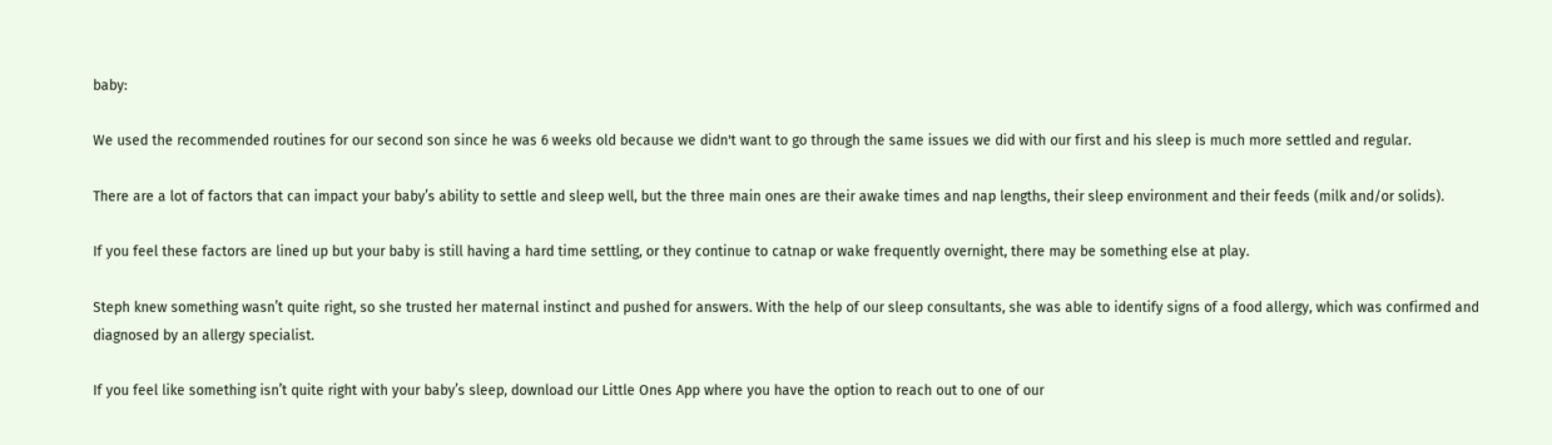baby:

We used the recommended routines for our second son since he was 6 weeks old because we didn't want to go through the same issues we did with our first and his sleep is much more settled and regular.

There are a lot of factors that can impact your baby’s ability to settle and sleep well, but the three main ones are their awake times and nap lengths, their sleep environment and their feeds (milk and/or solids).

If you feel these factors are lined up but your baby is still having a hard time settling, or they continue to catnap or wake frequently overnight, there may be something else at play.

Steph knew something wasn’t quite right, so she trusted her maternal instinct and pushed for answers. With the help of our sleep consultants, she was able to identify signs of a food allergy, which was confirmed and diagnosed by an allergy specialist.

If you feel like something isn’t quite right with your baby’s sleep, download our Little Ones App where you have the option to reach out to one of our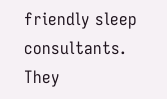friendly sleep consultants. They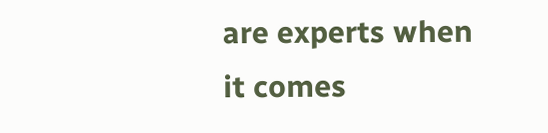are experts when it comes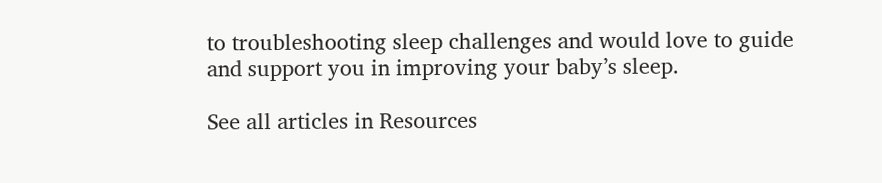to troubleshooting sleep challenges and would love to guide and support you in improving your baby’s sleep.

See all articles in Resources